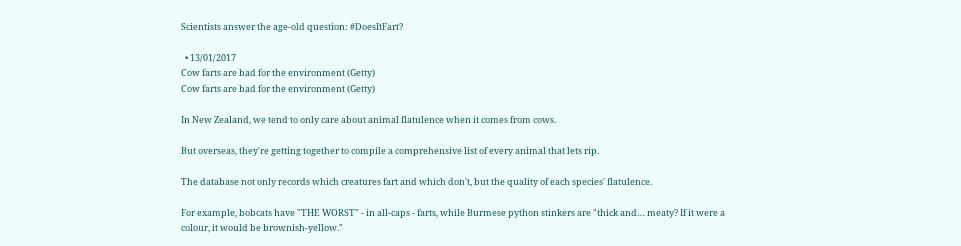Scientists answer the age-old question: #DoesItFart?

  • 13/01/2017
Cow farts are bad for the environment (Getty)
Cow farts are bad for the environment (Getty)

In New Zealand, we tend to only care about animal flatulence when it comes from cows.

But overseas, they're getting together to compile a comprehensive list of every animal that lets rip.

The database not only records which creatures fart and which don't, but the quality of each species' flatulence.

For example, bobcats have "THE WORST" - in all-caps - farts, while Burmese python stinkers are "thick and… meaty? If it were a colour, it would be brownish-yellow."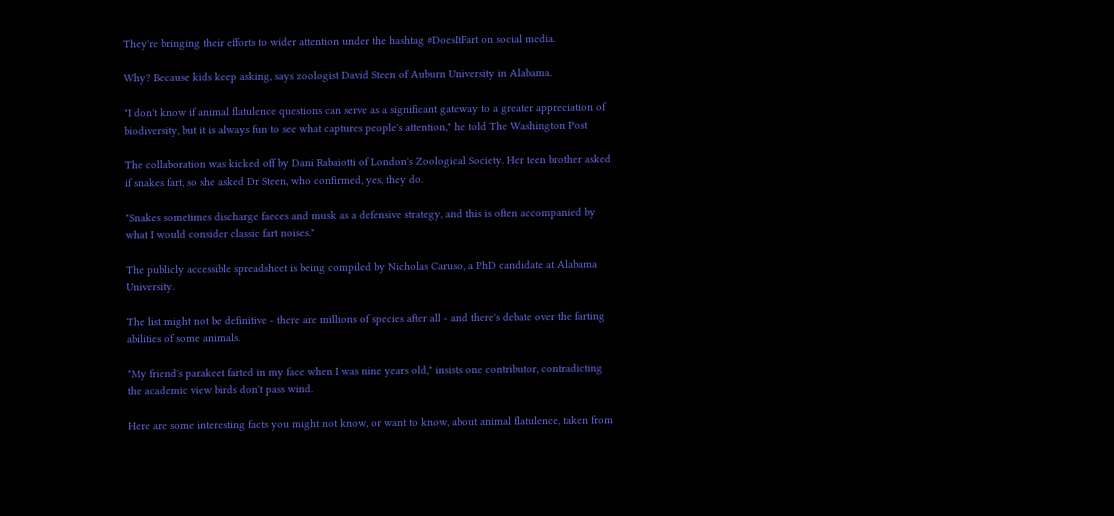They're bringing their efforts to wider attention under the hashtag #DoesItFart on social media.

Why? Because kids keep asking, says zoologist David Steen of Auburn University in Alabama.

"I don't know if animal flatulence questions can serve as a significant gateway to a greater appreciation of biodiversity, but it is always fun to see what captures people's attention," he told The Washington Post

The collaboration was kicked off by Dani Rabaiotti of London's Zoological Society. Her teen brother asked if snakes fart, so she asked Dr Steen, who confirmed, yes, they do.

"Snakes sometimes discharge faeces and musk as a defensive strategy, and this is often accompanied by what I would consider classic fart noises."

The publicly accessible spreadsheet is being compiled by Nicholas Caruso, a PhD candidate at Alabama University.

The list might not be definitive - there are millions of species after all - and there's debate over the farting abilities of some animals.

"My friend's parakeet farted in my face when I was nine years old," insists one contributor, contradicting the academic view birds don't pass wind.

Here are some interesting facts you might not know, or want to know, about animal flatulence, taken from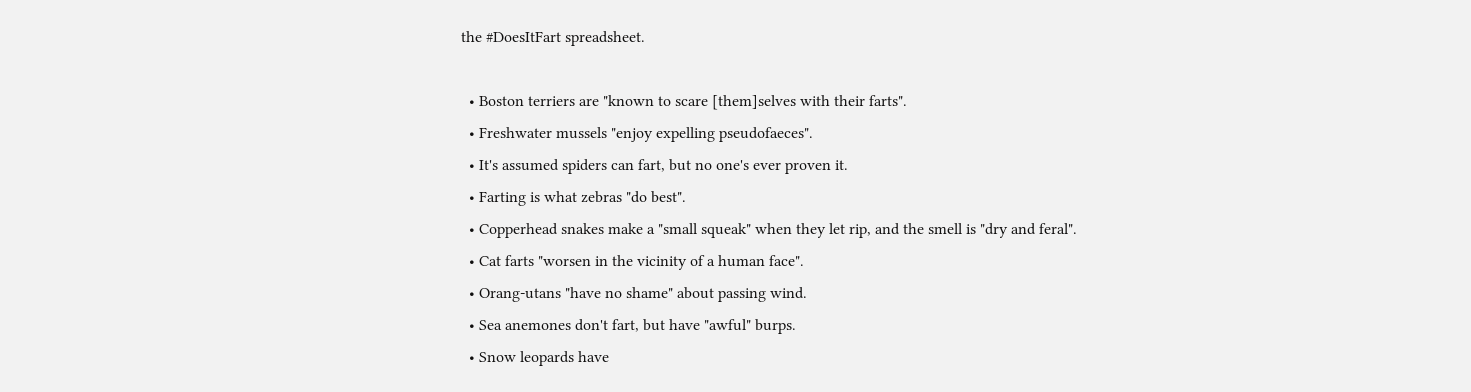the #DoesItFart spreadsheet.

  • Boston terriers are "known to scare [them]selves with their farts".
  • Freshwater mussels "enjoy expelling pseudofaeces".
  • It's assumed spiders can fart, but no one's ever proven it.
  • Farting is what zebras "do best".
  • Copperhead snakes make a "small squeak" when they let rip, and the smell is "dry and feral".
  • Cat farts "worsen in the vicinity of a human face".
  • Orang-utans "have no shame" about passing wind.
  • Sea anemones don't fart, but have "awful" burps.
  • Snow leopards have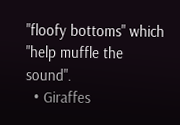"floofy bottoms" which "help muffle the sound".
  • Giraffes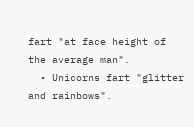fart "at face height of the average man".
  • Unicorns fart "glitter and rainbows".